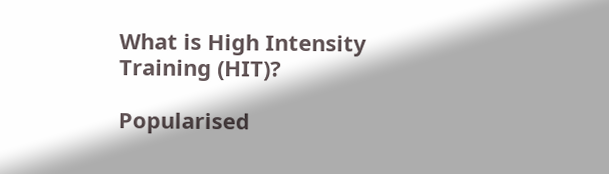What is High Intensity Training (HIT)?

Popularised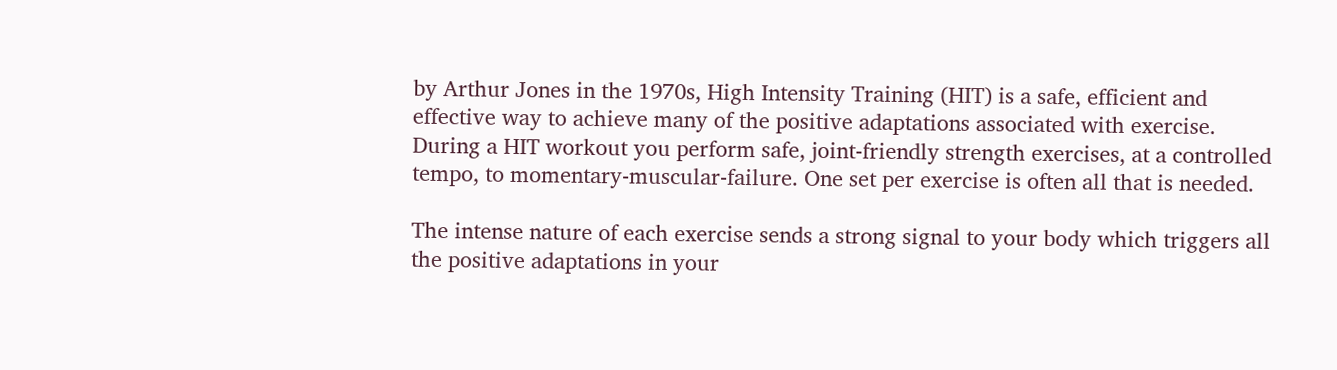by Arthur Jones in the 1970s, High Intensity Training (HIT) is a safe, efficient and effective way to achieve many of the positive adaptations associated with exercise. During a HIT workout you perform safe, joint-friendly strength exercises, at a controlled tempo, to momentary-muscular-failure. One set per exercise is often all that is needed.

The intense nature of each exercise sends a strong signal to your body which triggers all the positive adaptations in your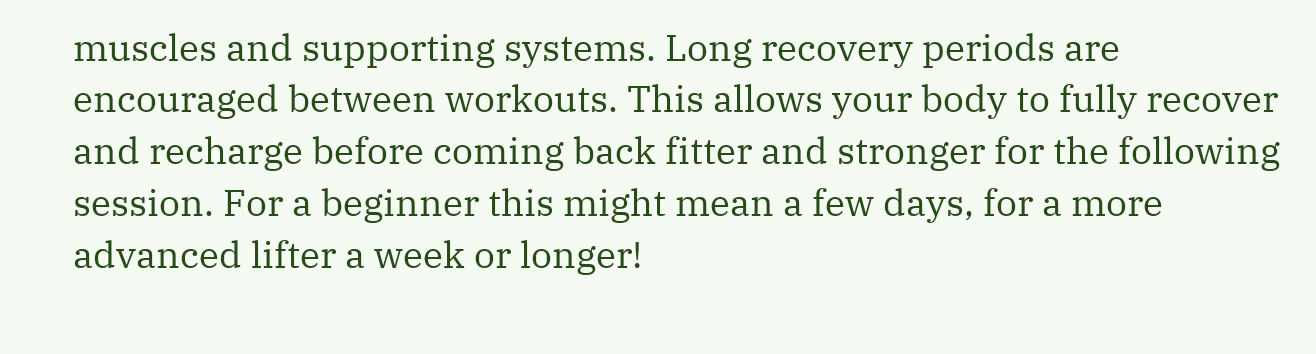muscles and supporting systems. Long recovery periods are encouraged between workouts. This allows your body to fully recover and recharge before coming back fitter and stronger for the following session. For a beginner this might mean a few days, for a more advanced lifter a week or longer!